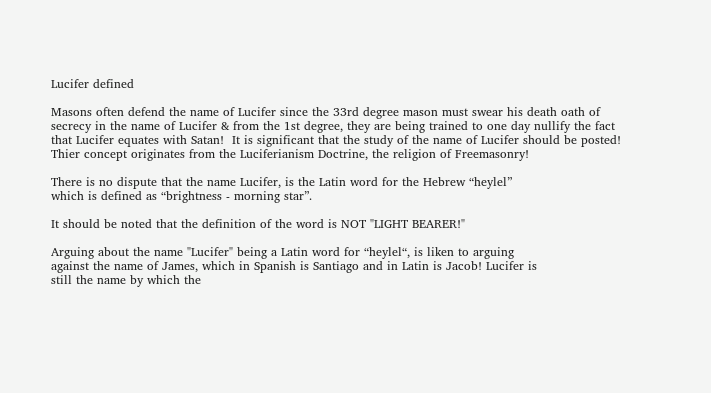Lucifer defined

Masons often defend the name of Lucifer since the 33rd degree mason must swear his death oath of secrecy in the name of Lucifer & from the 1st degree, they are being trained to one day nullify the fact that Lucifer equates with Satan!  It is significant that the study of the name of Lucifer should be posted!
Thier concept originates from the Luciferianism Doctrine, the religion of Freemasonry!

There is no dispute that the name Lucifer, is the Latin word for the Hebrew “heylel”
which is defined as “brightness - morning star”.

It should be noted that the definition of the word is NOT "LIGHT BEARER!"

Arguing about the name "Lucifer" being a Latin word for “heylel“, is liken to arguing
against the name of James, which in Spanish is Santiago and in Latin is Jacob! Lucifer is
still the name by which the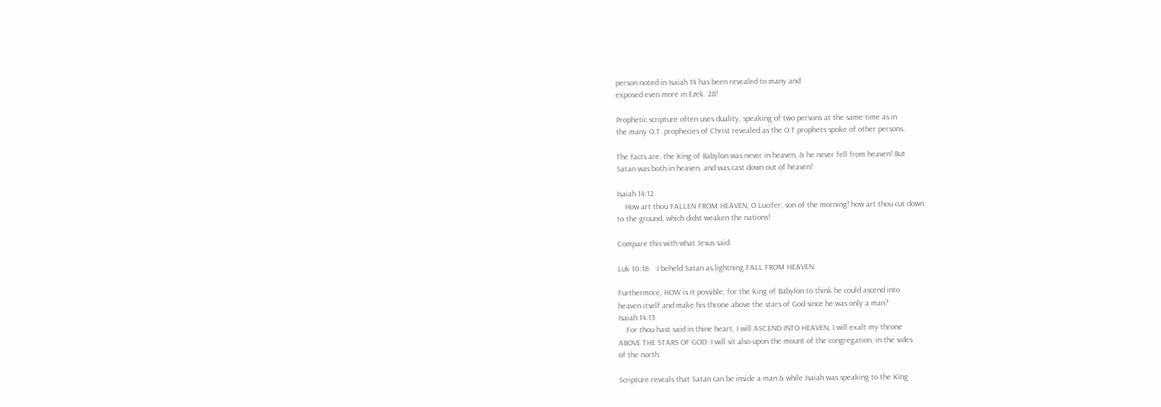person noted in Isaiah 14 has been revealed to many and
exposed even more in Ezek. 28!

Prophetic scripture often uses duality, speaking of two persons at the same time as in
the many O.T. prophecies of Christ revealed as the O.T prophets spoke of other persons.

The facts are, the King of Babylon was never in heaven, & he never fell from heaven! But
Satan was both in heaven, and was cast down out of heaven!

Isaiah 14:12
    How art thou FALLEN FROM HEAVEN, O Lucifer, son of the morning! how art thou cut down
to the ground, which didst weaken the nations!

Compare this with what Jesus said:

Luk 10:18    I beheld Satan as lightning FALL FROM HEAVEN.

Furthermore, HOW is it possible, for the King of Babylon to think he could ascend into
heaven itself and make his throne above the stars of God since he was only a man?
Isaiah 14:13
    For thou hast said in thine heart, I will ASCEND INTO HEAVEN, I will exalt my throne
ABOVE THE STARS OF GOD: I will sit also upon the mount of the congregation, in the sides
of the north:

Scripture reveals that Satan can be inside a man & while Isaiah was speaking to the King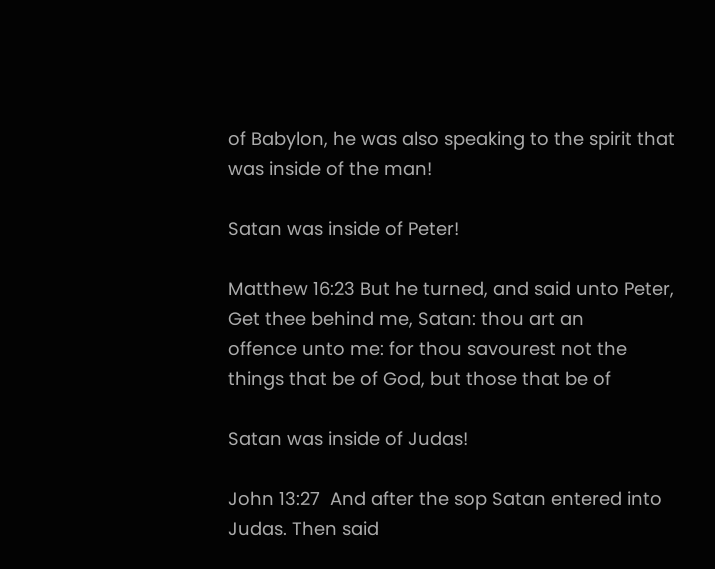of Babylon, he was also speaking to the spirit that was inside of the man!

Satan was inside of Peter!

Matthew 16:23 But he turned, and said unto Peter, Get thee behind me, Satan: thou art an
offence unto me: for thou savourest not the things that be of God, but those that be of

Satan was inside of Judas!

John 13:27  And after the sop Satan entered into Judas. Then said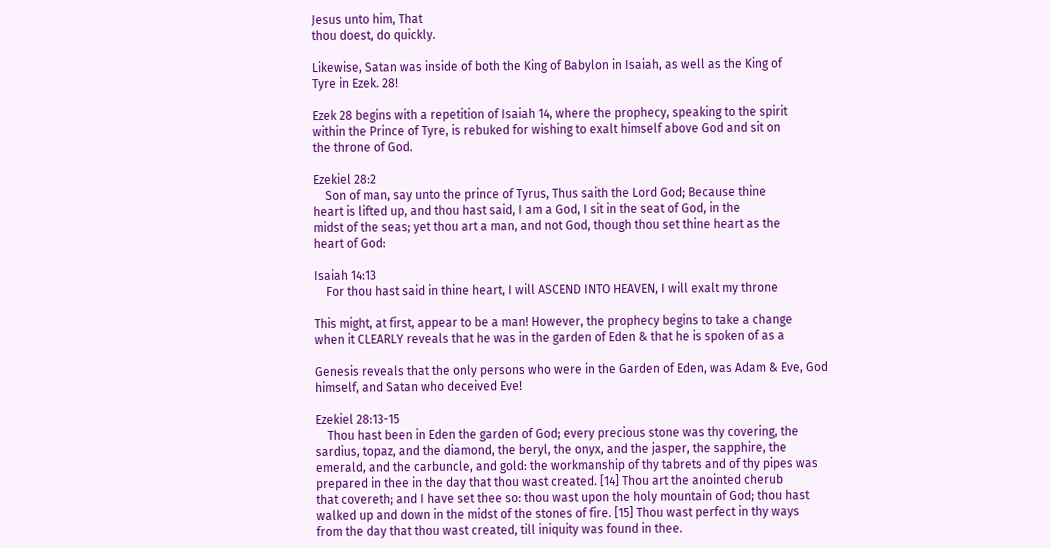Jesus unto him, That
thou doest, do quickly.

Likewise, Satan was inside of both the King of Babylon in Isaiah, as well as the King of
Tyre in Ezek. 28!

Ezek 28 begins with a repetition of Isaiah 14, where the prophecy, speaking to the spirit
within the Prince of Tyre, is rebuked for wishing to exalt himself above God and sit on
the throne of God.

Ezekiel 28:2
    Son of man, say unto the prince of Tyrus, Thus saith the Lord God; Because thine
heart is lifted up, and thou hast said, I am a God, I sit in the seat of God, in the
midst of the seas; yet thou art a man, and not God, though thou set thine heart as the
heart of God:

Isaiah 14:13
    For thou hast said in thine heart, I will ASCEND INTO HEAVEN, I will exalt my throne

This might, at first, appear to be a man! However, the prophecy begins to take a change
when it CLEARLY reveals that he was in the garden of Eden & that he is spoken of as a

Genesis reveals that the only persons who were in the Garden of Eden, was Adam & Eve, God
himself, and Satan who deceived Eve!

Ezekiel 28:13-15
    Thou hast been in Eden the garden of God; every precious stone was thy covering, the
sardius, topaz, and the diamond, the beryl, the onyx, and the jasper, the sapphire, the
emerald, and the carbuncle, and gold: the workmanship of thy tabrets and of thy pipes was
prepared in thee in the day that thou wast created. [14] Thou art the anointed cherub
that covereth; and I have set thee so: thou wast upon the holy mountain of God; thou hast
walked up and down in the midst of the stones of fire. [15] Thou wast perfect in thy ways
from the day that thou wast created, till iniquity was found in thee.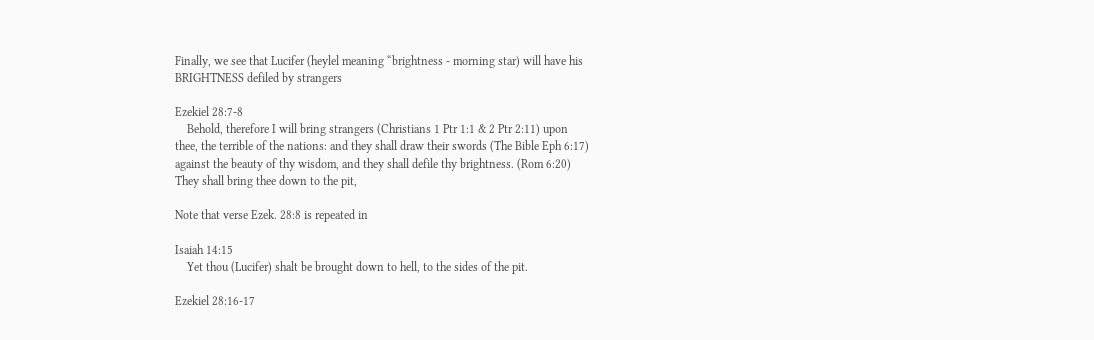Finally, we see that Lucifer (heylel meaning “brightness - morning star) will have his
BRIGHTNESS defiled by strangers

Ezekiel 28:7-8
    Behold, therefore I will bring strangers (Christians 1 Ptr 1:1 & 2 Ptr 2:11) upon
thee, the terrible of the nations: and they shall draw their swords (The Bible Eph 6:17)
against the beauty of thy wisdom, and they shall defile thy brightness. (Rom 6:20)
They shall bring thee down to the pit,

Note that verse Ezek. 28:8 is repeated in

Isaiah 14:15
    Yet thou (Lucifer) shalt be brought down to hell, to the sides of the pit.

Ezekiel 28:16-17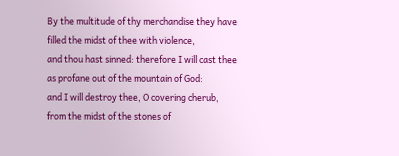By the multitude of thy merchandise they have filled the midst of thee with violence,
and thou hast sinned: therefore I will cast thee as profane out of the mountain of God:
and I will destroy thee, O covering cherub, from the midst of the stones of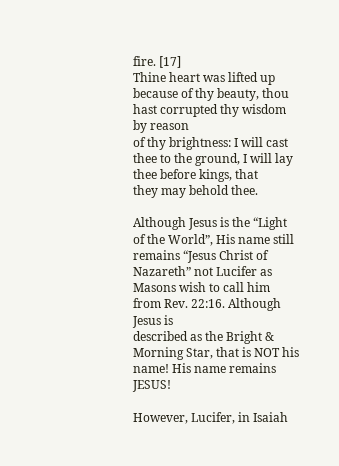fire. [17]
Thine heart was lifted up because of thy beauty, thou hast corrupted thy wisdom by reason
of thy brightness: I will cast thee to the ground, I will lay thee before kings, that
they may behold thee.

Although Jesus is the “Light of the World”, His name still remains “Jesus Christ of
Nazareth” not Lucifer as Masons wish to call him from Rev. 22:16. Although Jesus is
described as the Bright & Morning Star, that is NOT his name! His name remains JESUS!

However, Lucifer, in Isaiah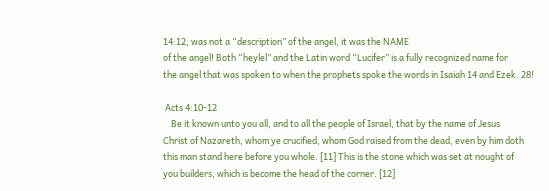14:12, was not a “description” of the angel, it was the NAME
of the angel! Both “heylel” and the Latin word “Lucifer” is a fully recognized name for
the angel that was spoken to when the prophets spoke the words in Isaiah 14 and Ezek. 28!

 Acts 4:10-12
    Be it known unto you all, and to all the people of Israel, that by the name of Jesus
Christ of Nazareth, whom ye crucified, whom God raised from the dead, even by him doth
this man stand here before you whole. [11] This is the stone which was set at nought of
you builders, which is become the head of the corner. [12]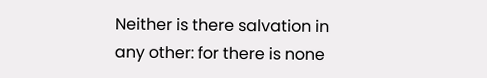Neither is there salvation in
any other: for there is none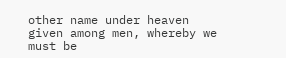other name under heaven given among men, whereby we must be